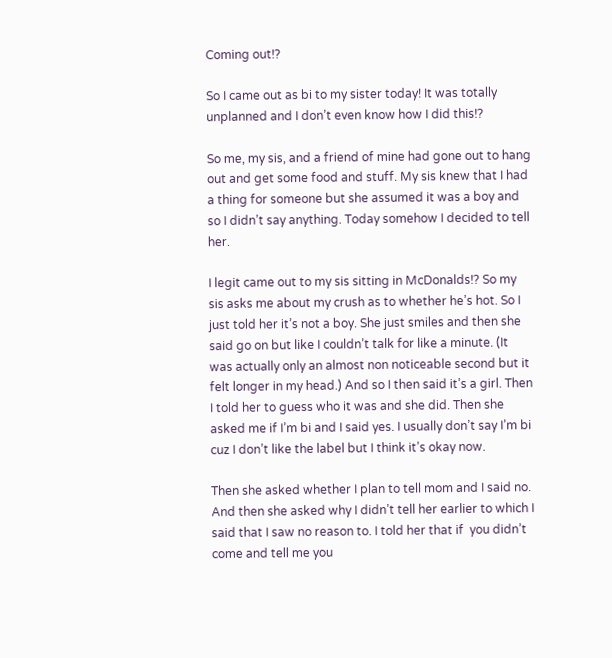Coming out!?

So I came out as bi to my sister today! It was totally unplanned and I don’t even know how I did this!?

So me, my sis, and a friend of mine had gone out to hang out and get some food and stuff. My sis knew that I had a thing for someone but she assumed it was a boy and so I didn’t say anything. Today somehow I decided to tell her.

I legit came out to my sis sitting in McDonalds!? So my sis asks me about my crush as to whether he’s hot. So I just told her it’s not a boy. She just smiles and then she said go on but like I couldn’t talk for like a minute. (It was actually only an almost non noticeable second but it felt longer in my head.) And so I then said it’s a girl. Then I told her to guess who it was and she did. Then she asked me if I’m bi and I said yes. I usually don’t say I’m bi cuz I don’t like the label but I think it’s okay now.

Then she asked whether I plan to tell mom and I said no. And then she asked why I didn’t tell her earlier to which I said that I saw no reason to. I told her that if  you didn’t come and tell me you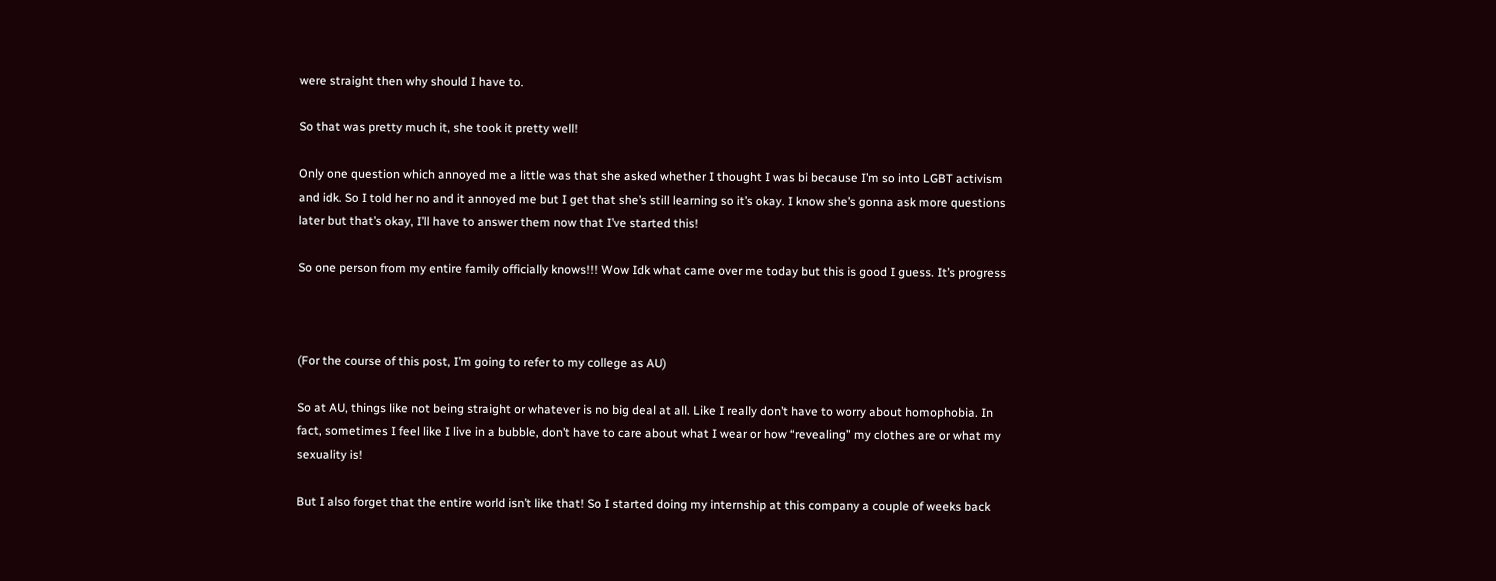were straight then why should I have to.

So that was pretty much it, she took it pretty well!

Only one question which annoyed me a little was that she asked whether I thought I was bi because I’m so into LGBT activism and idk. So I told her no and it annoyed me but I get that she’s still learning so it’s okay. I know she’s gonna ask more questions later but that’s okay, I’ll have to answer them now that I’ve started this!

So one person from my entire family officially knows!!! Wow Idk what came over me today but this is good I guess. It’s progress



(For the course of this post, I’m going to refer to my college as AU)

So at AU, things like not being straight or whatever is no big deal at all. Like I really don’t have to worry about homophobia. In fact, sometimes I feel like I live in a bubble, don’t have to care about what I wear or how “revealing” my clothes are or what my sexuality is!

But I also forget that the entire world isn’t like that! So I started doing my internship at this company a couple of weeks back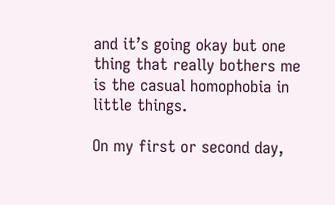and it’s going okay but one thing that really bothers me is the casual homophobia in little things.

On my first or second day,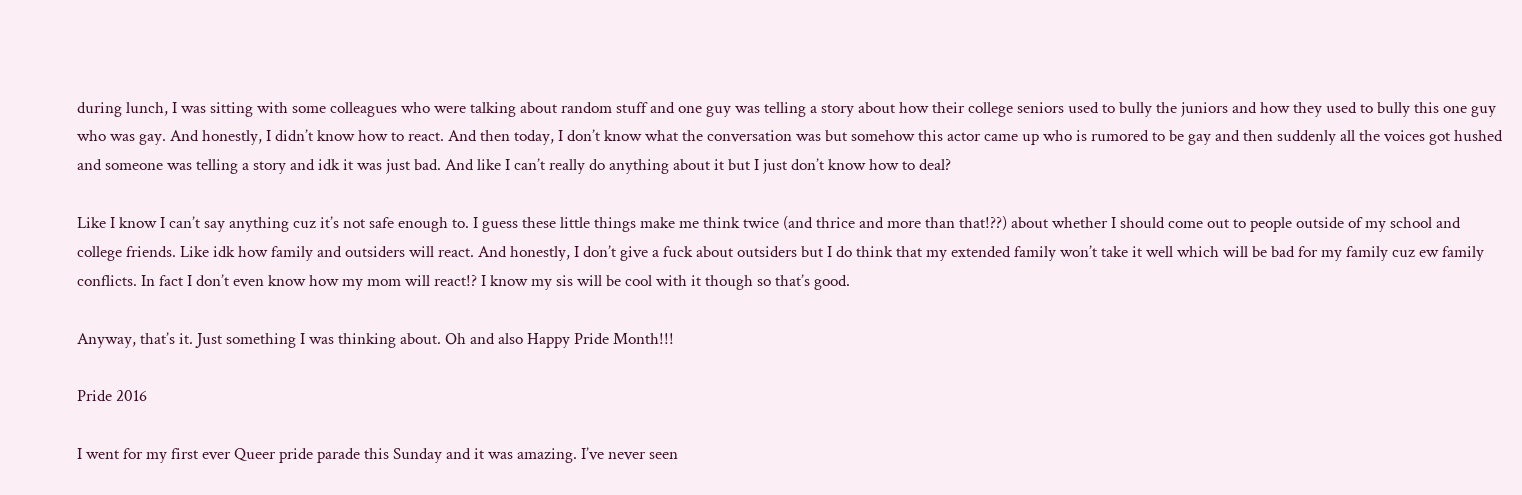during lunch, I was sitting with some colleagues who were talking about random stuff and one guy was telling a story about how their college seniors used to bully the juniors and how they used to bully this one guy who was gay. And honestly, I didn’t know how to react. And then today, I don’t know what the conversation was but somehow this actor came up who is rumored to be gay and then suddenly all the voices got hushed and someone was telling a story and idk it was just bad. And like I can’t really do anything about it but I just don’t know how to deal?

Like I know I can’t say anything cuz it’s not safe enough to. I guess these little things make me think twice (and thrice and more than that!??) about whether I should come out to people outside of my school and college friends. Like idk how family and outsiders will react. And honestly, I don’t give a fuck about outsiders but I do think that my extended family won’t take it well which will be bad for my family cuz ew family conflicts. In fact I don’t even know how my mom will react!? I know my sis will be cool with it though so that’s good.

Anyway, that’s it. Just something I was thinking about. Oh and also Happy Pride Month!!!

Pride 2016

I went for my first ever Queer pride parade this Sunday and it was amazing. I’ve never seen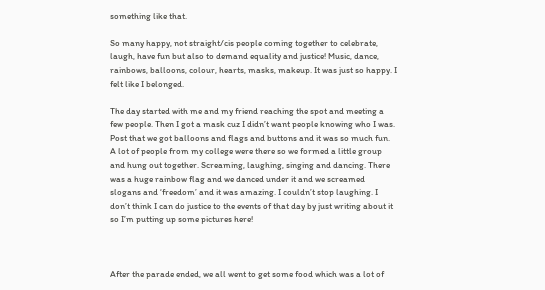something like that.

So many happy, not straight/cis people coming together to celebrate, laugh, have fun but also to demand equality and justice! Music, dance, rainbows, balloons, colour, hearts, masks, makeup. It was just so happy. I felt like I belonged.

The day started with me and my friend reaching the spot and meeting a few people. Then I got a mask cuz I didn’t want people knowing who I was. Post that we got balloons and flags and buttons and it was so much fun. A lot of people from my college were there so we formed a little group and hung out together. Screaming, laughing, singing and dancing. There was a huge rainbow flag and we danced under it and we screamed slogans and ‘freedom’ and it was amazing. I couldn’t stop laughing. I don’t think I can do justice to the events of that day by just writing about it so I’m putting up some pictures here!



After the parade ended, we all went to get some food which was a lot of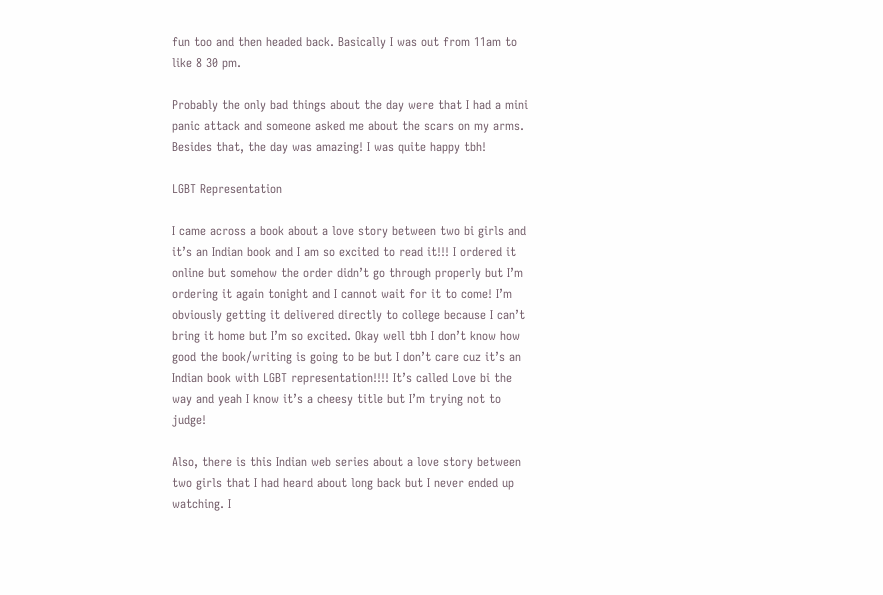fun too and then headed back. Basically I was out from 11am to like 8 30 pm.

Probably the only bad things about the day were that I had a mini panic attack and someone asked me about the scars on my arms. Besides that, the day was amazing! I was quite happy tbh!

LGBT Representation

I came across a book about a love story between two bi girls and it’s an Indian book and I am so excited to read it!!! I ordered it online but somehow the order didn’t go through properly but I’m ordering it again tonight and I cannot wait for it to come! I’m obviously getting it delivered directly to college because I can’t bring it home but I’m so excited. Okay well tbh I don’t know how good the book/writing is going to be but I don’t care cuz it’s an Indian book with LGBT representation!!!! It’s called Love bi the way and yeah I know it’s a cheesy title but I’m trying not to judge!

Also, there is this Indian web series about a love story between two girls that I had heard about long back but I never ended up watching. I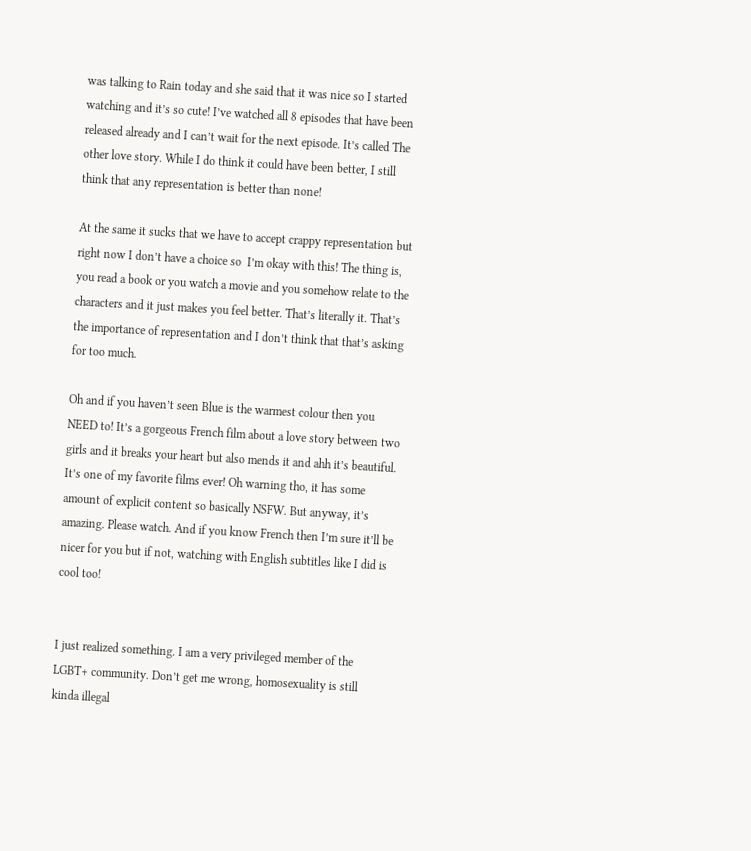was talking to Rain today and she said that it was nice so I started watching and it’s so cute! I’ve watched all 8 episodes that have been released already and I can’t wait for the next episode. It’s called The other love story. While I do think it could have been better, I still think that any representation is better than none!

At the same it sucks that we have to accept crappy representation but right now I don’t have a choice so  I’m okay with this! The thing is, you read a book or you watch a movie and you somehow relate to the characters and it just makes you feel better. That’s literally it. That’s the importance of representation and I don’t think that that’s asking for too much.

Oh and if you haven’t seen Blue is the warmest colour then you NEED to! It’s a gorgeous French film about a love story between two girls and it breaks your heart but also mends it and ahh it’s beautiful. It’s one of my favorite films ever! Oh warning tho, it has some amount of explicit content so basically NSFW. But anyway, it’s amazing. Please watch. And if you know French then I’m sure it’ll be nicer for you but if not, watching with English subtitles like I did is cool too!


I just realized something. I am a very privileged member of the LGBT+ community. Don’t get me wrong, homosexuality is still kinda illegal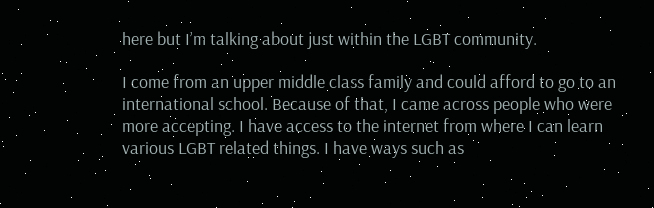here but I’m talking about just within the LGBT community.

I come from an upper middle class family and could afford to go to an international school. Because of that, I came across people who were more accepting. I have access to the internet from where I can learn various LGBT related things. I have ways such as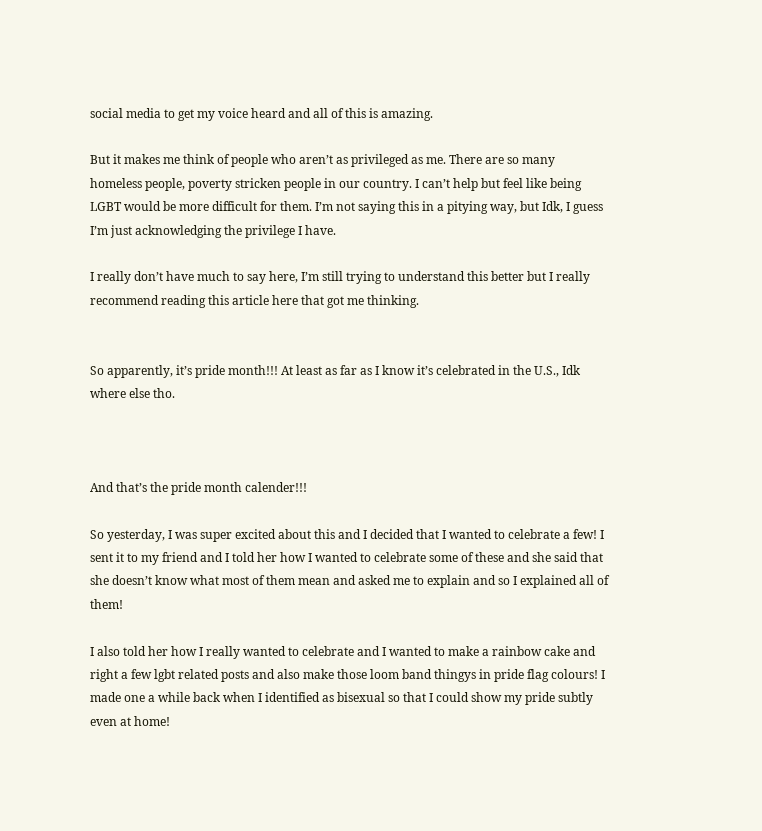social media to get my voice heard and all of this is amazing.

But it makes me think of people who aren’t as privileged as me. There are so many homeless people, poverty stricken people in our country. I can’t help but feel like being LGBT would be more difficult for them. I’m not saying this in a pitying way, but Idk, I guess I’m just acknowledging the privilege I have.

I really don’t have much to say here, I’m still trying to understand this better but I really recommend reading this article here that got me thinking.


So apparently, it’s pride month!!! At least as far as I know it’s celebrated in the U.S., Idk where else tho.



And that’s the pride month calender!!!

So yesterday, I was super excited about this and I decided that I wanted to celebrate a few! I sent it to my friend and I told her how I wanted to celebrate some of these and she said that she doesn’t know what most of them mean and asked me to explain and so I explained all of them!

I also told her how I really wanted to celebrate and I wanted to make a rainbow cake and right a few lgbt related posts and also make those loom band thingys in pride flag colours! I made one a while back when I identified as bisexual so that I could show my pride subtly even at home!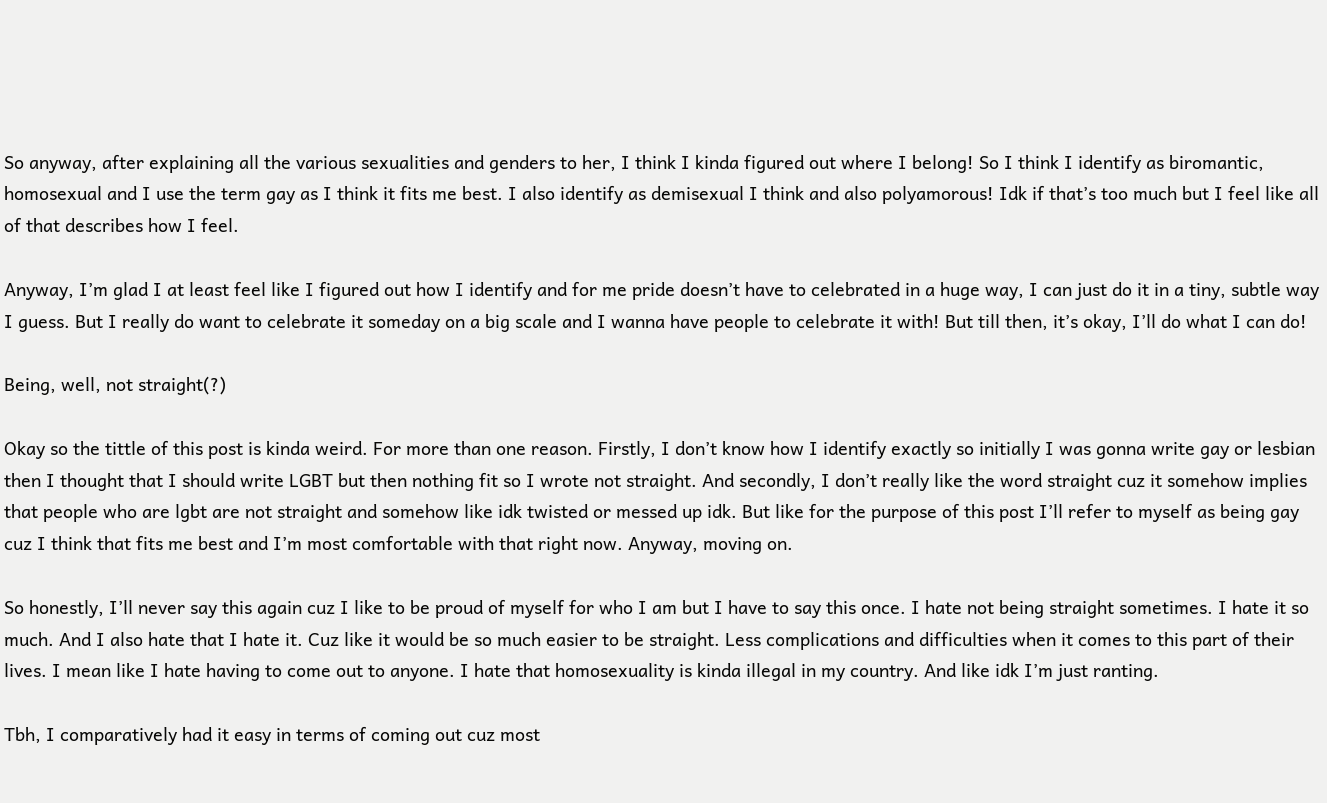So anyway, after explaining all the various sexualities and genders to her, I think I kinda figured out where I belong! So I think I identify as biromantic, homosexual and I use the term gay as I think it fits me best. I also identify as demisexual I think and also polyamorous! Idk if that’s too much but I feel like all of that describes how I feel.

Anyway, I’m glad I at least feel like I figured out how I identify and for me pride doesn’t have to celebrated in a huge way, I can just do it in a tiny, subtle way I guess. But I really do want to celebrate it someday on a big scale and I wanna have people to celebrate it with! But till then, it’s okay, I’ll do what I can do!

Being, well, not straight(?)

Okay so the tittle of this post is kinda weird. For more than one reason. Firstly, I don’t know how I identify exactly so initially I was gonna write gay or lesbian then I thought that I should write LGBT but then nothing fit so I wrote not straight. And secondly, I don’t really like the word straight cuz it somehow implies that people who are lgbt are not straight and somehow like idk twisted or messed up idk. But like for the purpose of this post I’ll refer to myself as being gay cuz I think that fits me best and I’m most comfortable with that right now. Anyway, moving on.

So honestly, I’ll never say this again cuz I like to be proud of myself for who I am but I have to say this once. I hate not being straight sometimes. I hate it so much. And I also hate that I hate it. Cuz like it would be so much easier to be straight. Less complications and difficulties when it comes to this part of their lives. I mean like I hate having to come out to anyone. I hate that homosexuality is kinda illegal in my country. And like idk I’m just ranting.

Tbh, I comparatively had it easy in terms of coming out cuz most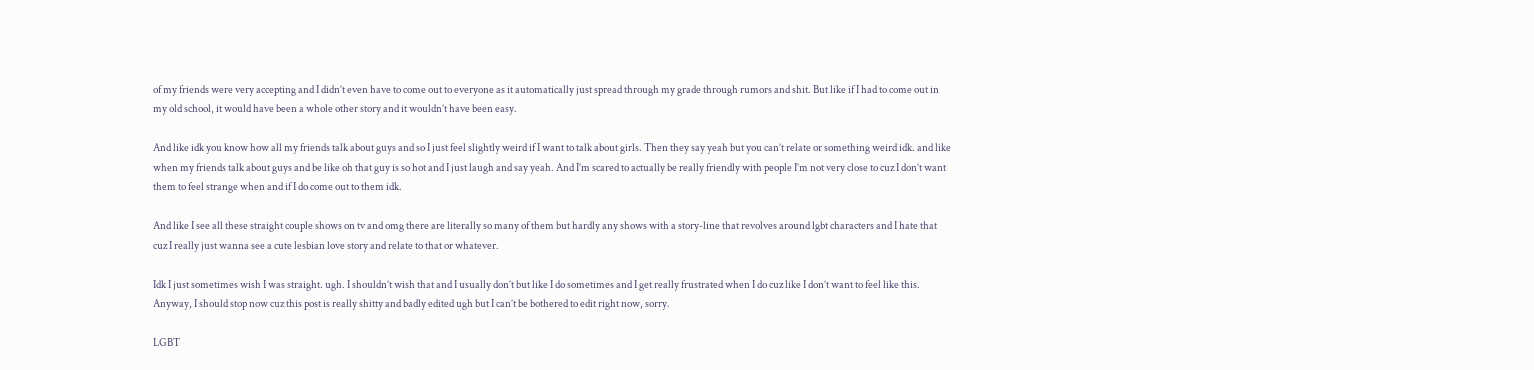of my friends were very accepting and I didn’t even have to come out to everyone as it automatically just spread through my grade through rumors and shit. But like if I had to come out in my old school, it would have been a whole other story and it wouldn’t have been easy.

And like idk you know how all my friends talk about guys and so I just feel slightly weird if I want to talk about girls. Then they say yeah but you can’t relate or something weird idk. and like when my friends talk about guys and be like oh that guy is so hot and I just laugh and say yeah. And I’m scared to actually be really friendly with people I’m not very close to cuz I don’t want them to feel strange when and if I do come out to them idk.

And like I see all these straight couple shows on tv and omg there are literally so many of them but hardly any shows with a story-line that revolves around lgbt characters and I hate that cuz I really just wanna see a cute lesbian love story and relate to that or whatever.

Idk I just sometimes wish I was straight. ugh. I shouldn’t wish that and I usually don’t but like I do sometimes and I get really frustrated when I do cuz like I don’t want to feel like this. Anyway, I should stop now cuz this post is really shitty and badly edited ugh but I can’t be bothered to edit right now, sorry.

LGBT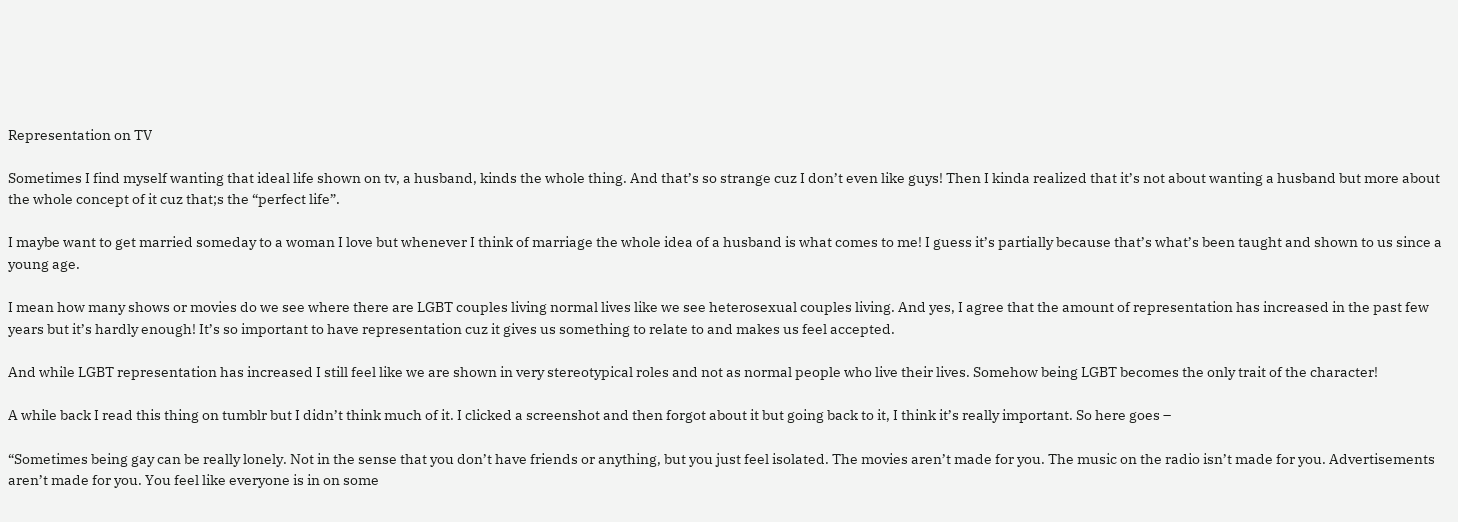Representation on TV

Sometimes I find myself wanting that ideal life shown on tv, a husband, kinds the whole thing. And that’s so strange cuz I don’t even like guys! Then I kinda realized that it’s not about wanting a husband but more about the whole concept of it cuz that;s the “perfect life”.

I maybe want to get married someday to a woman I love but whenever I think of marriage the whole idea of a husband is what comes to me! I guess it’s partially because that’s what’s been taught and shown to us since a young age.

I mean how many shows or movies do we see where there are LGBT couples living normal lives like we see heterosexual couples living. And yes, I agree that the amount of representation has increased in the past few years but it’s hardly enough! It’s so important to have representation cuz it gives us something to relate to and makes us feel accepted.

And while LGBT representation has increased I still feel like we are shown in very stereotypical roles and not as normal people who live their lives. Somehow being LGBT becomes the only trait of the character!

A while back I read this thing on tumblr but I didn’t think much of it. I clicked a screenshot and then forgot about it but going back to it, I think it’s really important. So here goes –

“Sometimes being gay can be really lonely. Not in the sense that you don’t have friends or anything, but you just feel isolated. The movies aren’t made for you. The music on the radio isn’t made for you. Advertisements aren’t made for you. You feel like everyone is in on some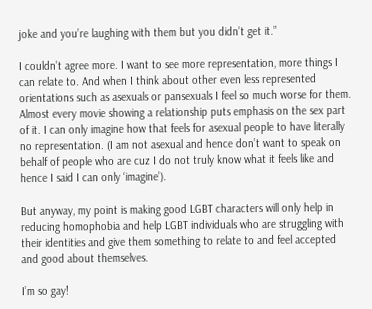joke and you’re laughing with them but you didn’t get it.”

I couldn’t agree more. I want to see more representation, more things I can relate to. And when I think about other even less represented orientations such as asexuals or pansexuals I feel so much worse for them. Almost every movie showing a relationship puts emphasis on the sex part of it. I can only imagine how that feels for asexual people to have literally no representation. (I am not asexual and hence don’t want to speak on behalf of people who are cuz I do not truly know what it feels like and hence I said I can only ‘imagine’).

But anyway, my point is making good LGBT characters will only help in reducing homophobia and help LGBT individuals who are struggling with their identities and give them something to relate to and feel accepted and good about themselves.

I’m so gay!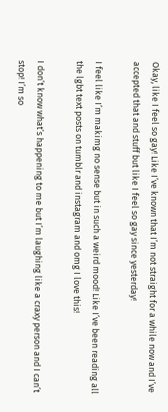Okay, like I feel so gay! Like I’ve known that I’m not straight for a while now and I’ve accepted that and stuff but like I feel so gay since yesterday!

I feel like I’m makimg no sense but in such a weird mood! Like I’ve been reading all the lgbt text posts on tumblr and instagram and omg I love this!

I don’t know what’s happening to me but I’m laughing like a craxy person and I can’t stop! I’m so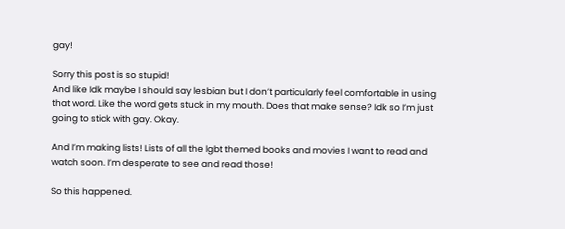gay!

Sorry this post is so stupid!
And like Idk maybe I should say lesbian but I don’t particularly feel comfortable in using that word. Like the word gets stuck in my mouth. Does that make sense? Idk so I’m just going to stick with gay. Okay.

And I’m making lists! Lists of all the lgbt themed books and movies I want to read and watch soon. I’m desperate to see and read those!

So this happened.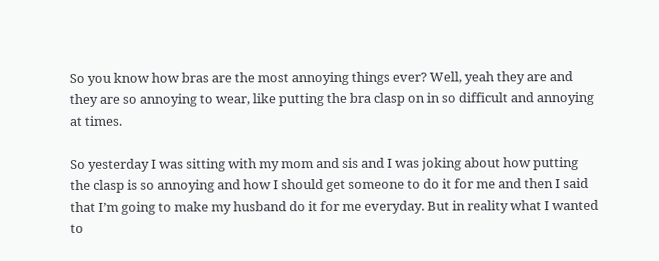So you know how bras are the most annoying things ever? Well, yeah they are and they are so annoying to wear, like putting the bra clasp on in so difficult and annoying at times.

So yesterday I was sitting with my mom and sis and I was joking about how putting the clasp is so annoying and how I should get someone to do it for me and then I said that I’m going to make my husband do it for me everyday. But in reality what I wanted to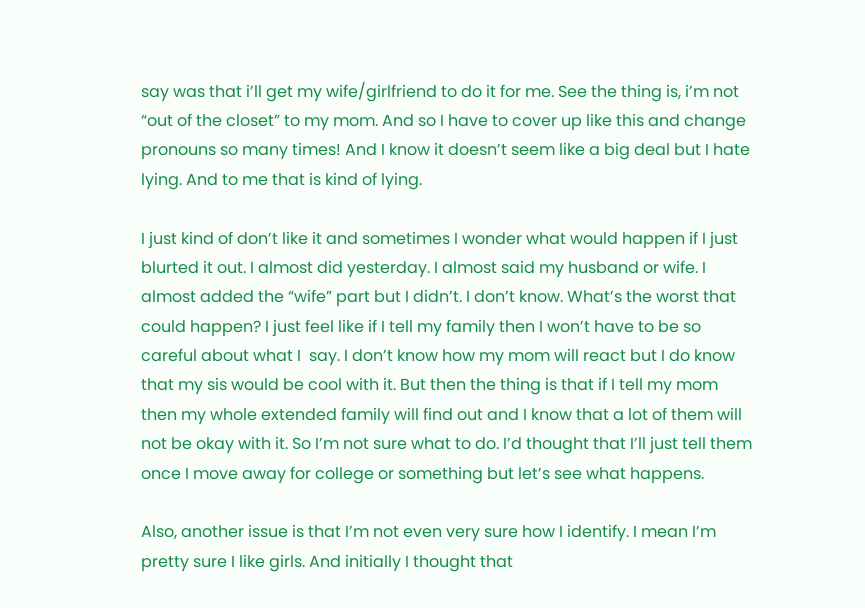say was that i’ll get my wife/girlfriend to do it for me. See the thing is, i’m not “out of the closet” to my mom. And so I have to cover up like this and change pronouns so many times! And I know it doesn’t seem like a big deal but I hate lying. And to me that is kind of lying.

I just kind of don’t like it and sometimes I wonder what would happen if I just blurted it out. I almost did yesterday. I almost said my husband or wife. I almost added the “wife” part but I didn’t. I don’t know. What’s the worst that could happen? I just feel like if I tell my family then I won’t have to be so careful about what I  say. I don’t know how my mom will react but I do know that my sis would be cool with it. But then the thing is that if I tell my mom then my whole extended family will find out and I know that a lot of them will not be okay with it. So I’m not sure what to do. I’d thought that I’ll just tell them once I move away for college or something but let’s see what happens.

Also, another issue is that I’m not even very sure how I identify. I mean I’m pretty sure I like girls. And initially I thought that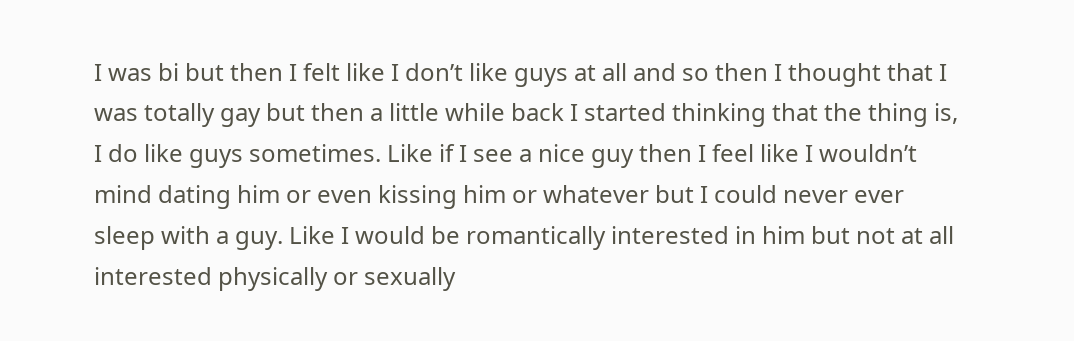I was bi but then I felt like I don’t like guys at all and so then I thought that I was totally gay but then a little while back I started thinking that the thing is, I do like guys sometimes. Like if I see a nice guy then I feel like I wouldn’t mind dating him or even kissing him or whatever but I could never ever sleep with a guy. Like I would be romantically interested in him but not at all interested physically or sexually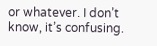or whatever. I don’t know, it’s confusing.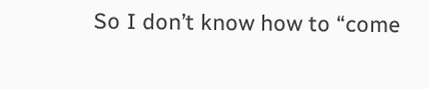So I don’t know how to “come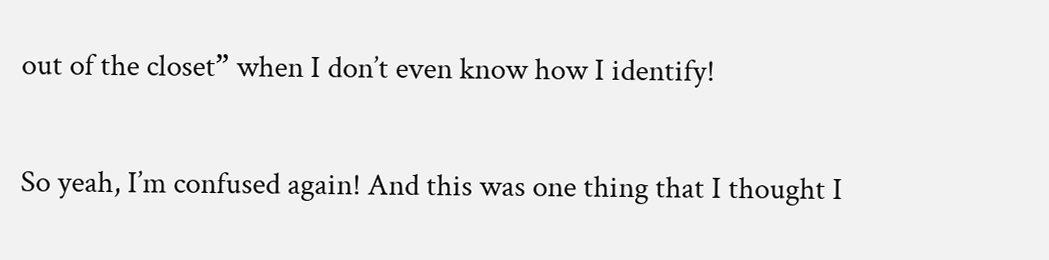out of the closet” when I don’t even know how I identify!

So yeah, I’m confused again! And this was one thing that I thought I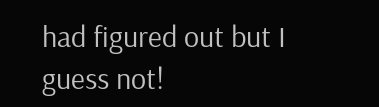had figured out but I guess not!